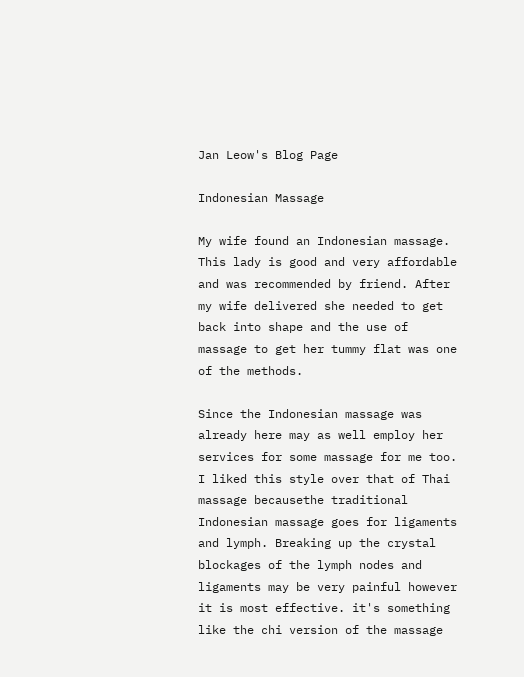Jan Leow's Blog Page

Indonesian Massage

My wife found an Indonesian massage. This lady is good and very affordable and was recommended by friend. After my wife delivered she needed to get back into shape and the use of massage to get her tummy flat was one of the methods.

Since the Indonesian massage was already here may as well employ her services for some massage for me too. I liked this style over that of Thai massage becausethe traditional Indonesian massage goes for ligaments and lymph. Breaking up the crystal blockages of the lymph nodes and ligaments may be very painful however it is most effective. it's something like the chi version of the massage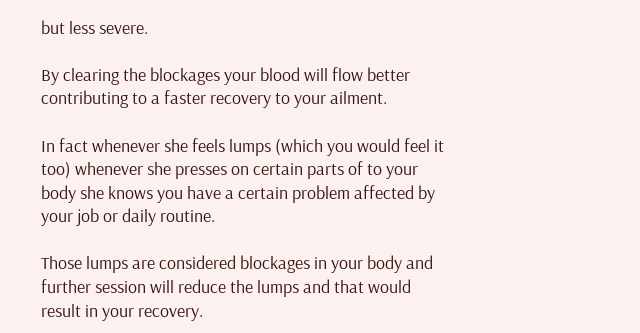but less severe.

By clearing the blockages your blood will flow better contributing to a faster recovery to your ailment.

In fact whenever she feels lumps (which you would feel it too) whenever she presses on certain parts of to your body she knows you have a certain problem affected by your job or daily routine.

Those lumps are considered blockages in your body and further session will reduce the lumps and that would result in your recovery.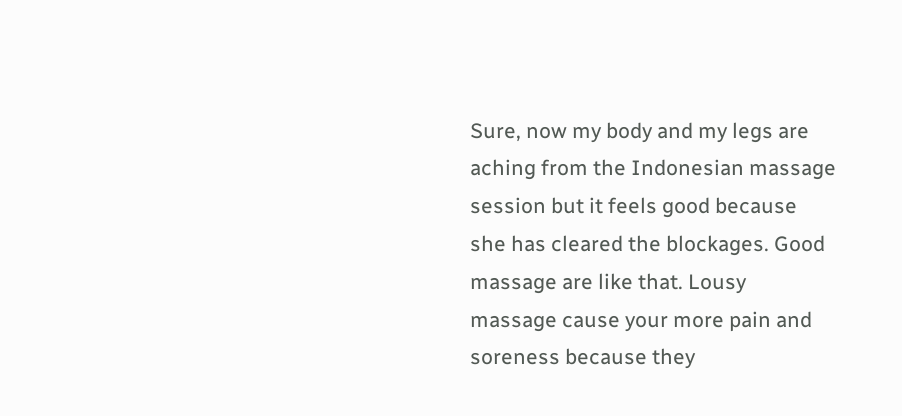Sure, now my body and my legs are aching from the Indonesian massage session but it feels good because she has cleared the blockages. Good massage are like that. Lousy massage cause your more pain and soreness because they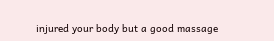injured your body but a good massage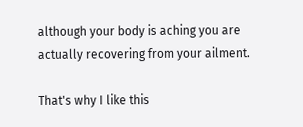although your body is aching you are actually recovering from your ailment.

That's why I like this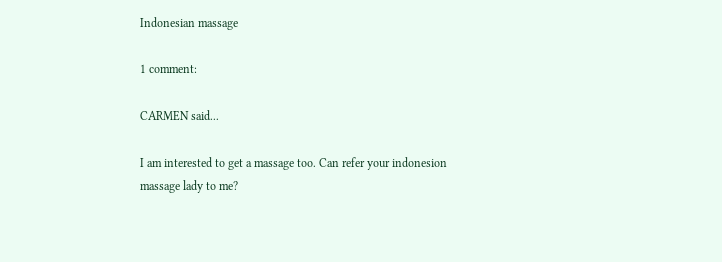Indonesian massage

1 comment:

CARMEN said...

I am interested to get a massage too. Can refer your indonesion massage lady to me?